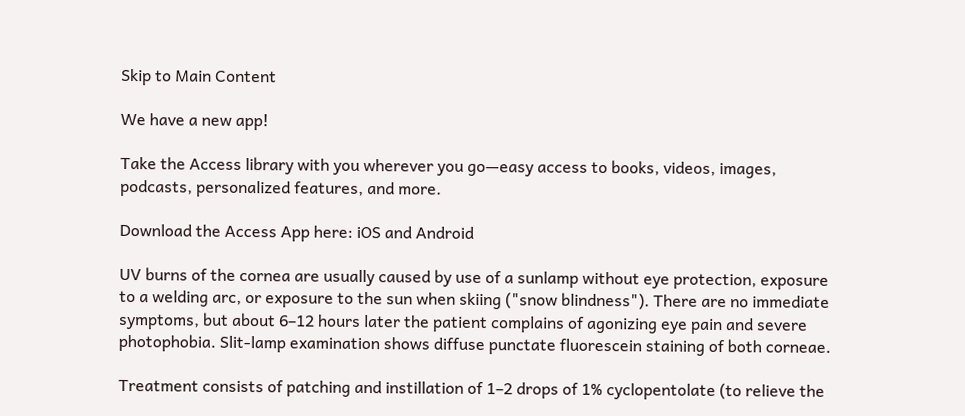Skip to Main Content

We have a new app!

Take the Access library with you wherever you go—easy access to books, videos, images, podcasts, personalized features, and more.

Download the Access App here: iOS and Android

UV burns of the cornea are usually caused by use of a sunlamp without eye protection, exposure to a welding arc, or exposure to the sun when skiing ("snow blindness"). There are no immediate symptoms, but about 6–12 hours later the patient complains of agonizing eye pain and severe photophobia. Slit-lamp examination shows diffuse punctate fluorescein staining of both corneae.

Treatment consists of patching and instillation of 1–2 drops of 1% cyclopentolate (to relieve the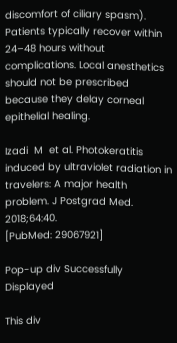discomfort of ciliary spasm). Patients typically recover within 24–48 hours without complications. Local anesthetics should not be prescribed because they delay corneal epithelial healing.

Izadi  M  et al. Photokeratitis induced by ultraviolet radiation in travelers: A major health problem. J Postgrad Med. 2018;64:40.
[PubMed: 29067921]

Pop-up div Successfully Displayed

This div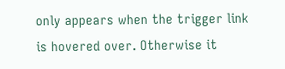only appears when the trigger link is hovered over. Otherwise it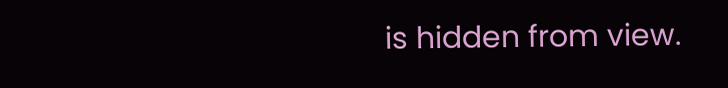is hidden from view.